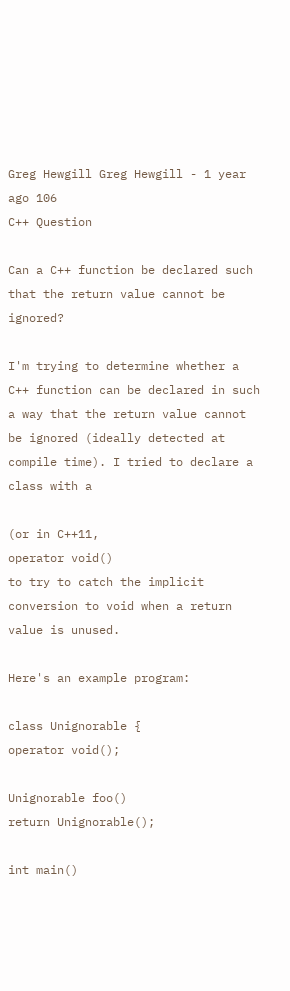Greg Hewgill Greg Hewgill - 1 year ago 106
C++ Question

Can a C++ function be declared such that the return value cannot be ignored?

I'm trying to determine whether a C++ function can be declared in such a way that the return value cannot be ignored (ideally detected at compile time). I tried to declare a class with a

(or in C++11,
operator void()
to try to catch the implicit conversion to void when a return value is unused.

Here's an example program:

class Unignorable {
operator void();

Unignorable foo()
return Unignorable();

int main()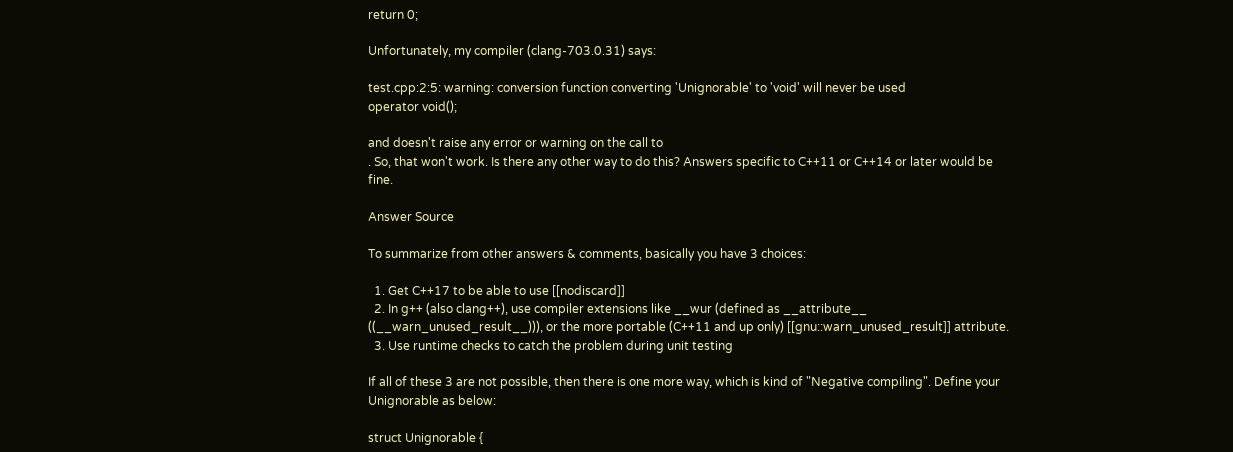return 0;

Unfortunately, my compiler (clang-703.0.31) says:

test.cpp:2:5: warning: conversion function converting 'Unignorable' to 'void' will never be used
operator void();

and doesn't raise any error or warning on the call to
. So, that won't work. Is there any other way to do this? Answers specific to C++11 or C++14 or later would be fine.

Answer Source

To summarize from other answers & comments, basically you have 3 choices:

  1. Get C++17 to be able to use [[nodiscard]]
  2. In g++ (also clang++), use compiler extensions like __wur (defined as __attribute__ ((__warn_unused_result__))), or the more portable (C++11 and up only) [[gnu::warn_unused_result]] attribute.
  3. Use runtime checks to catch the problem during unit testing

If all of these 3 are not possible, then there is one more way, which is kind of "Negative compiling". Define your Unignorable as below:

struct Unignorable {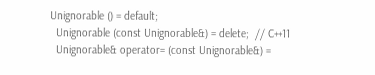Unignorable () = default;
  Unignorable (const Unignorable&) = delete;  // C++11
  Unignorable& operator= (const Unignorable&) =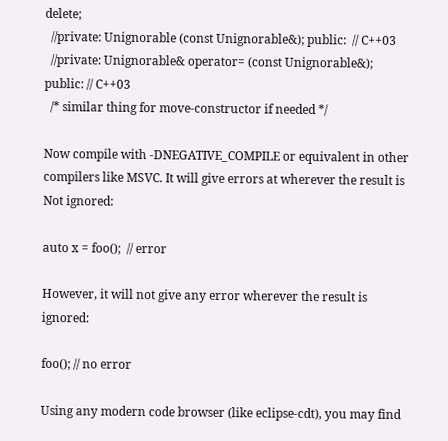delete;
  //private: Unignorable (const Unignorable&); public:  // C++03
  //private: Unignorable& operator= (const Unignorable&); public: // C++03
  /* similar thing for move-constructor if needed */

Now compile with -DNEGATIVE_COMPILE or equivalent in other compilers like MSVC. It will give errors at wherever the result is Not ignored:

auto x = foo();  // error

However, it will not give any error wherever the result is ignored:

foo(); // no error

Using any modern code browser (like eclipse-cdt), you may find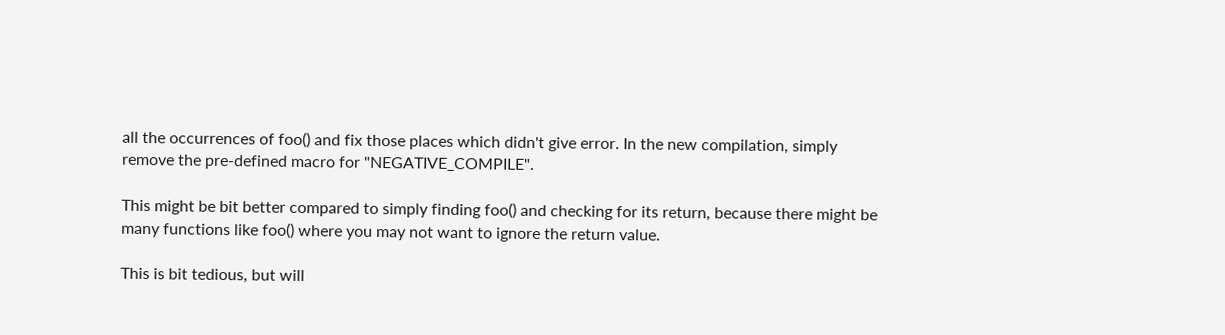all the occurrences of foo() and fix those places which didn't give error. In the new compilation, simply remove the pre-defined macro for "NEGATIVE_COMPILE".

This might be bit better compared to simply finding foo() and checking for its return, because there might be many functions like foo() where you may not want to ignore the return value.

This is bit tedious, but will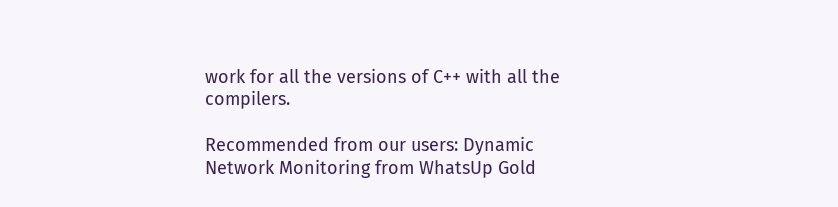work for all the versions of C++ with all the compilers.

Recommended from our users: Dynamic Network Monitoring from WhatsUp Gold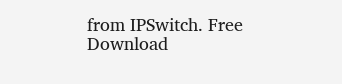from IPSwitch. Free Download